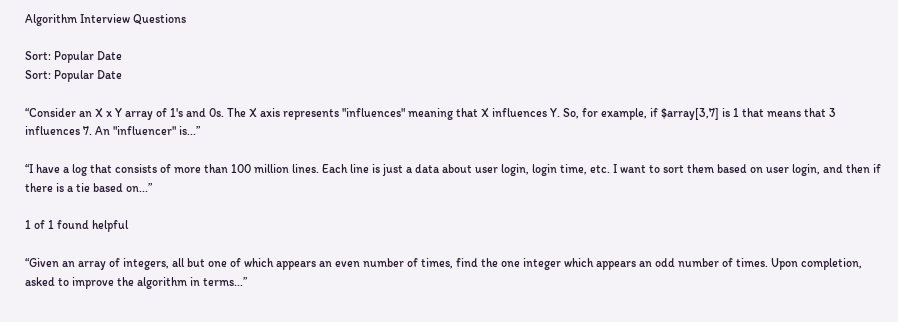Algorithm Interview Questions

Sort: Popular Date
Sort: Popular Date

“Consider an X x Y array of 1's and 0s. The X axis represents "influences" meaning that X influences Y. So, for example, if $array[3,7] is 1 that means that 3 influences 7. An "influencer" is...”

“I have a log that consists of more than 100 million lines. Each line is just a data about user login, login time, etc. I want to sort them based on user login, and then if there is a tie based on...”

1 of 1 found helpful

“Given an array of integers, all but one of which appears an even number of times, find the one integer which appears an odd number of times. Upon completion, asked to improve the algorithm in terms...”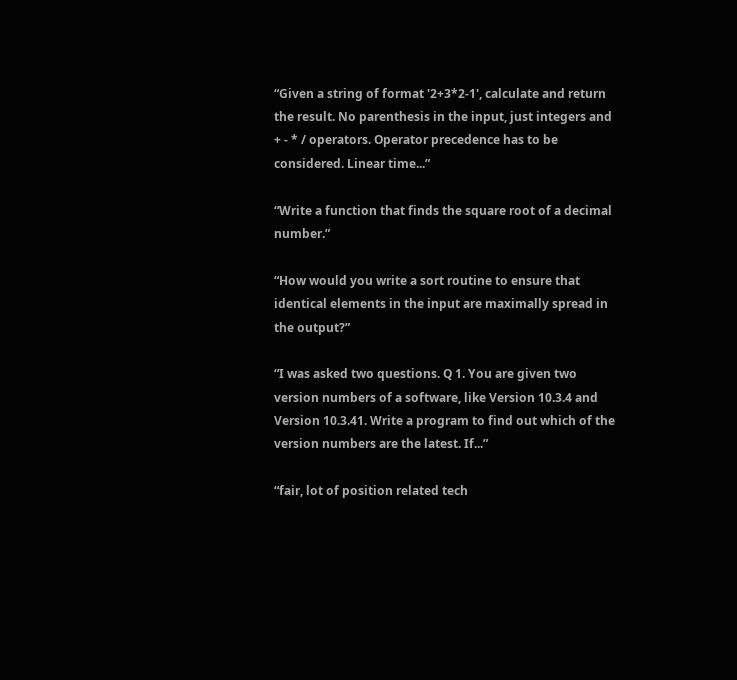“Given a string of format '2+3*2-1', calculate and return the result. No parenthesis in the input, just integers and + - * / operators. Operator precedence has to be considered. Linear time...”

“Write a function that finds the square root of a decimal number.”

“How would you write a sort routine to ensure that identical elements in the input are maximally spread in the output?”

“I was asked two questions. Q 1. You are given two version numbers of a software, like Version 10.3.4 and Version 10.3.41. Write a program to find out which of the version numbers are the latest. If...”

“fair, lot of position related tech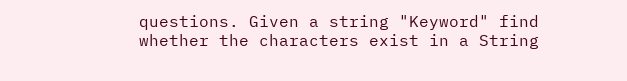questions. Given a string "Keyword" find whether the characters exist in a String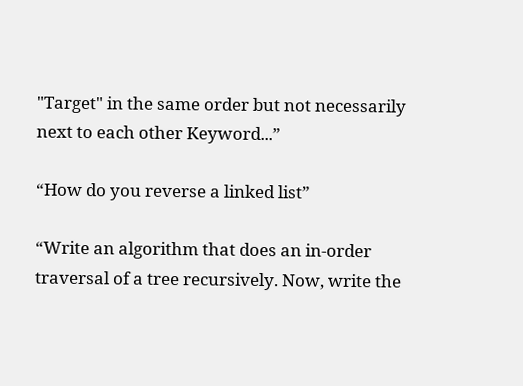"Target" in the same order but not necessarily next to each other Keyword...”

“How do you reverse a linked list”

“Write an algorithm that does an in-order traversal of a tree recursively. Now, write the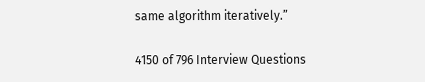same algorithm iteratively.”

4150 of 796 Interview Questions